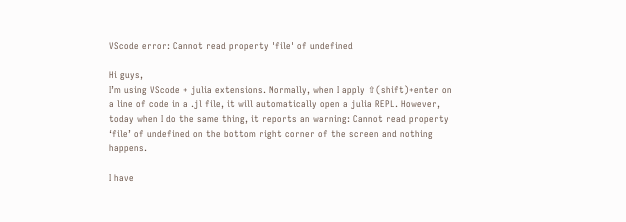VScode error: Cannot read property 'file' of undefined

Hi guys,
I’m using VScode + julia extensions. Normally, when I apply ⇧(shift)+enter on a line of code in a .jl file, it will automatically open a julia REPL. However, today when I do the same thing, it reports an warning: Cannot read property ‘file’ of undefined on the bottom right corner of the screen and nothing happens.

I have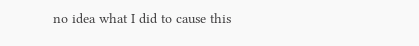no idea what I did to cause this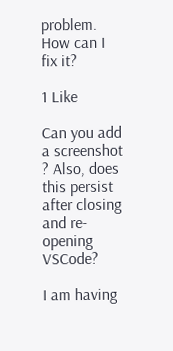problem. How can I fix it?

1 Like

Can you add a screenshot ? Also, does this persist after closing and re-opening VSCode?

I am having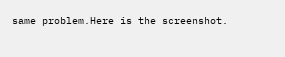same problem.Here is the screenshot.